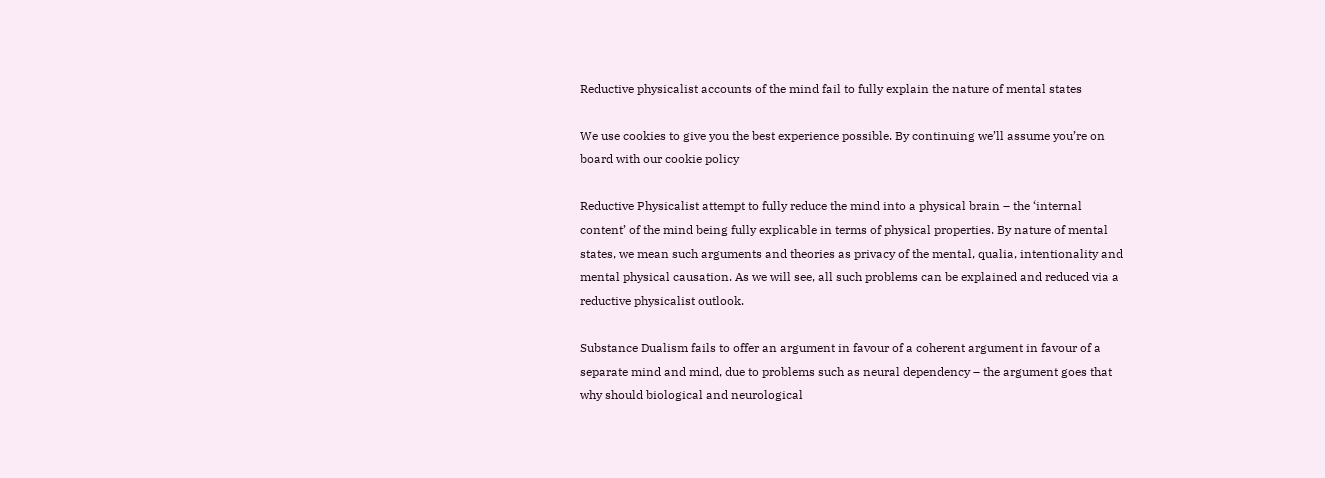Reductive physicalist accounts of the mind fail to fully explain the nature of mental states

We use cookies to give you the best experience possible. By continuing we’ll assume you’re on board with our cookie policy

Reductive Physicalist attempt to fully reduce the mind into a physical brain – the ‘internal content’ of the mind being fully explicable in terms of physical properties. By nature of mental states, we mean such arguments and theories as privacy of the mental, qualia, intentionality and mental physical causation. As we will see, all such problems can be explained and reduced via a reductive physicalist outlook.

Substance Dualism fails to offer an argument in favour of a coherent argument in favour of a separate mind and mind, due to problems such as neural dependency – the argument goes that why should biological and neurological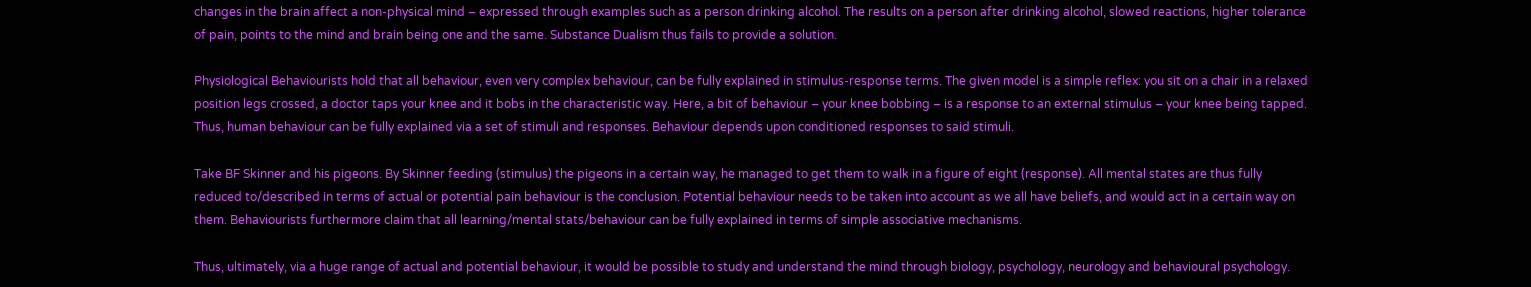changes in the brain affect a non-physical mind – expressed through examples such as a person drinking alcohol. The results on a person after drinking alcohol, slowed reactions, higher tolerance of pain, points to the mind and brain being one and the same. Substance Dualism thus fails to provide a solution.

Physiological Behaviourists hold that all behaviour, even very complex behaviour, can be fully explained in stimulus-response terms. The given model is a simple reflex: you sit on a chair in a relaxed position legs crossed, a doctor taps your knee and it bobs in the characteristic way. Here, a bit of behaviour – your knee bobbing – is a response to an external stimulus – your knee being tapped. Thus, human behaviour can be fully explained via a set of stimuli and responses. Behaviour depends upon conditioned responses to said stimuli.

Take BF Skinner and his pigeons. By Skinner feeding (stimulus) the pigeons in a certain way, he managed to get them to walk in a figure of eight (response). All mental states are thus fully reduced to/described in terms of actual or potential pain behaviour is the conclusion. Potential behaviour needs to be taken into account as we all have beliefs, and would act in a certain way on them. Behaviourists furthermore claim that all learning/mental stats/behaviour can be fully explained in terms of simple associative mechanisms.

Thus, ultimately, via a huge range of actual and potential behaviour, it would be possible to study and understand the mind through biology, psychology, neurology and behavioural psychology.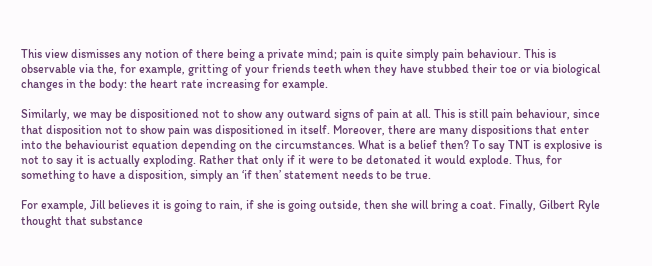This view dismisses any notion of there being a private mind; pain is quite simply pain behaviour. This is observable via the, for example, gritting of your friends teeth when they have stubbed their toe or via biological changes in the body: the heart rate increasing for example.

Similarly, we may be dispositioned not to show any outward signs of pain at all. This is still pain behaviour, since that disposition not to show pain was dispositioned in itself. Moreover, there are many dispositions that enter into the behaviourist equation depending on the circumstances. What is a belief then? To say TNT is explosive is not to say it is actually exploding. Rather that only if it were to be detonated it would explode. Thus, for something to have a disposition, simply an ‘if then’ statement needs to be true.

For example, Jill believes it is going to rain, if she is going outside, then she will bring a coat. Finally, Gilbert Ryle thought that substance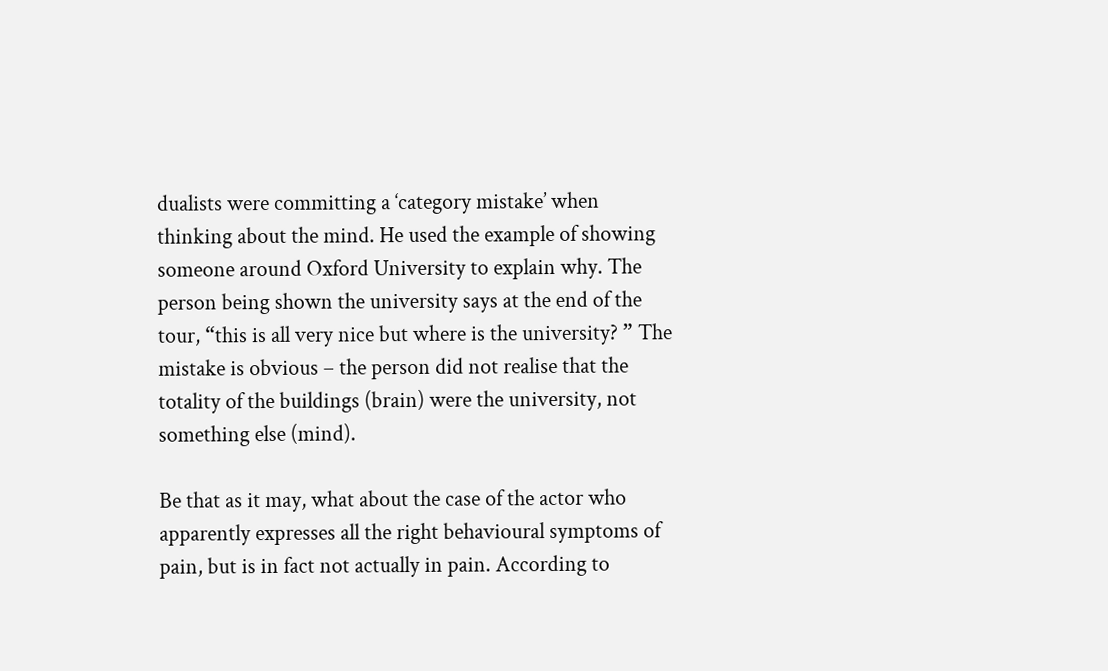dualists were committing a ‘category mistake’ when thinking about the mind. He used the example of showing someone around Oxford University to explain why. The person being shown the university says at the end of the tour, “this is all very nice but where is the university? ” The mistake is obvious – the person did not realise that the totality of the buildings (brain) were the university, not something else (mind).

Be that as it may, what about the case of the actor who apparently expresses all the right behavioural symptoms of pain, but is in fact not actually in pain. According to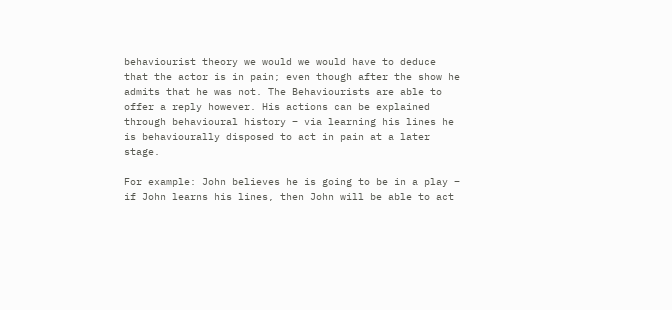behaviourist theory we would we would have to deduce that the actor is in pain; even though after the show he admits that he was not. The Behaviourists are able to offer a reply however. His actions can be explained through behavioural history – via learning his lines he is behaviourally disposed to act in pain at a later stage.

For example: John believes he is going to be in a play – if John learns his lines, then John will be able to act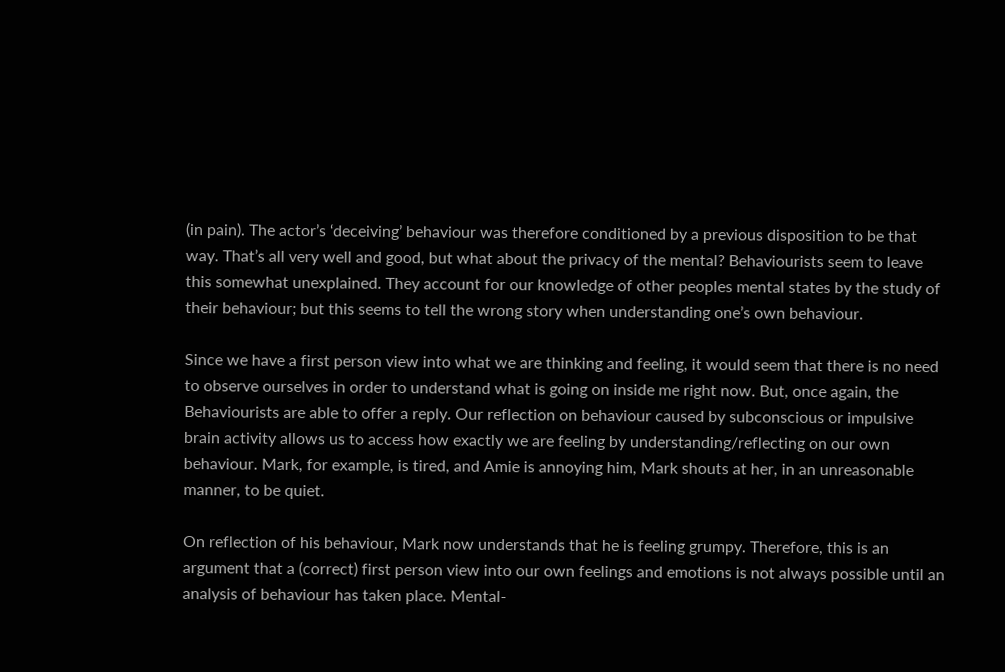(in pain). The actor’s ‘deceiving’ behaviour was therefore conditioned by a previous disposition to be that way. That’s all very well and good, but what about the privacy of the mental? Behaviourists seem to leave this somewhat unexplained. They account for our knowledge of other peoples mental states by the study of their behaviour; but this seems to tell the wrong story when understanding one’s own behaviour.

Since we have a first person view into what we are thinking and feeling, it would seem that there is no need to observe ourselves in order to understand what is going on inside me right now. But, once again, the Behaviourists are able to offer a reply. Our reflection on behaviour caused by subconscious or impulsive brain activity allows us to access how exactly we are feeling by understanding/reflecting on our own behaviour. Mark, for example, is tired, and Amie is annoying him, Mark shouts at her, in an unreasonable manner, to be quiet.

On reflection of his behaviour, Mark now understands that he is feeling grumpy. Therefore, this is an argument that a (correct) first person view into our own feelings and emotions is not always possible until an analysis of behaviour has taken place. Mental-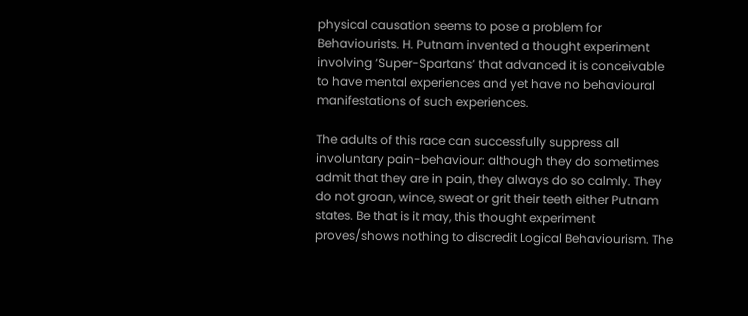physical causation seems to pose a problem for Behaviourists. H. Putnam invented a thought experiment involving ‘Super-Spartans’ that advanced it is conceivable to have mental experiences and yet have no behavioural manifestations of such experiences.

The adults of this race can successfully suppress all involuntary pain-behaviour: although they do sometimes admit that they are in pain, they always do so calmly. They do not groan, wince, sweat or grit their teeth either Putnam states. Be that is it may, this thought experiment proves/shows nothing to discredit Logical Behaviourism. The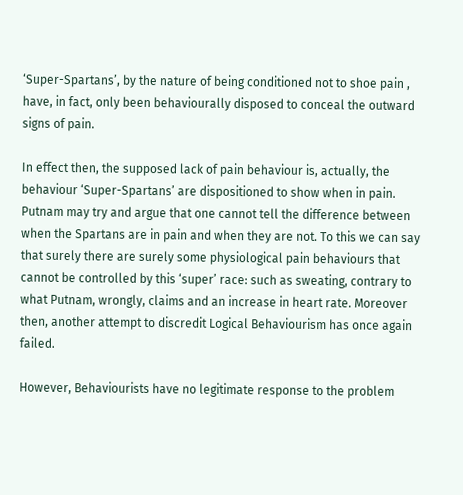‘Super-Spartans’, by the nature of being conditioned not to shoe pain , have, in fact, only been behaviourally disposed to conceal the outward signs of pain.

In effect then, the supposed lack of pain behaviour is, actually, the behaviour ‘Super-Spartans’ are dispositioned to show when in pain. Putnam may try and argue that one cannot tell the difference between when the Spartans are in pain and when they are not. To this we can say that surely there are surely some physiological pain behaviours that cannot be controlled by this ‘super’ race: such as sweating, contrary to what Putnam, wrongly, claims and an increase in heart rate. Moreover then, another attempt to discredit Logical Behaviourism has once again failed.

However, Behaviourists have no legitimate response to the problem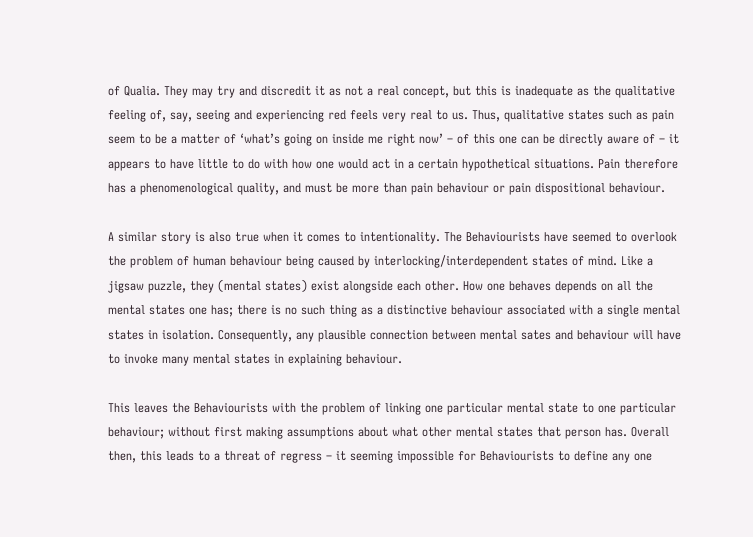of Qualia. They may try and discredit it as not a real concept, but this is inadequate as the qualitative feeling of, say, seeing and experiencing red feels very real to us. Thus, qualitative states such as pain seem to be a matter of ‘what’s going on inside me right now’ – of this one can be directly aware of – it appears to have little to do with how one would act in a certain hypothetical situations. Pain therefore has a phenomenological quality, and must be more than pain behaviour or pain dispositional behaviour.

A similar story is also true when it comes to intentionality. The Behaviourists have seemed to overlook the problem of human behaviour being caused by interlocking/interdependent states of mind. Like a jigsaw puzzle, they (mental states) exist alongside each other. How one behaves depends on all the mental states one has; there is no such thing as a distinctive behaviour associated with a single mental states in isolation. Consequently, any plausible connection between mental sates and behaviour will have to invoke many mental states in explaining behaviour.

This leaves the Behaviourists with the problem of linking one particular mental state to one particular behaviour; without first making assumptions about what other mental states that person has. Overall then, this leads to a threat of regress – it seeming impossible for Behaviourists to define any one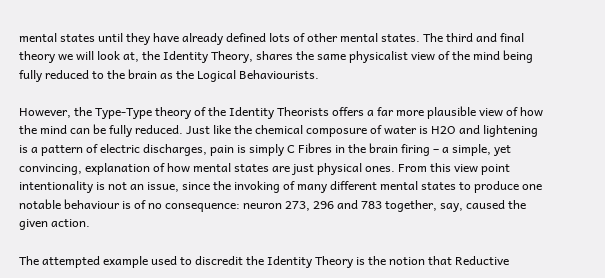mental states until they have already defined lots of other mental states. The third and final theory we will look at, the Identity Theory, shares the same physicalist view of the mind being fully reduced to the brain as the Logical Behaviourists.

However, the Type-Type theory of the Identity Theorists offers a far more plausible view of how the mind can be fully reduced. Just like the chemical composure of water is H2O and lightening is a pattern of electric discharges, pain is simply C Fibres in the brain firing – a simple, yet convincing, explanation of how mental states are just physical ones. From this view point intentionality is not an issue, since the invoking of many different mental states to produce one notable behaviour is of no consequence: neuron 273, 296 and 783 together, say, caused the given action.

The attempted example used to discredit the Identity Theory is the notion that Reductive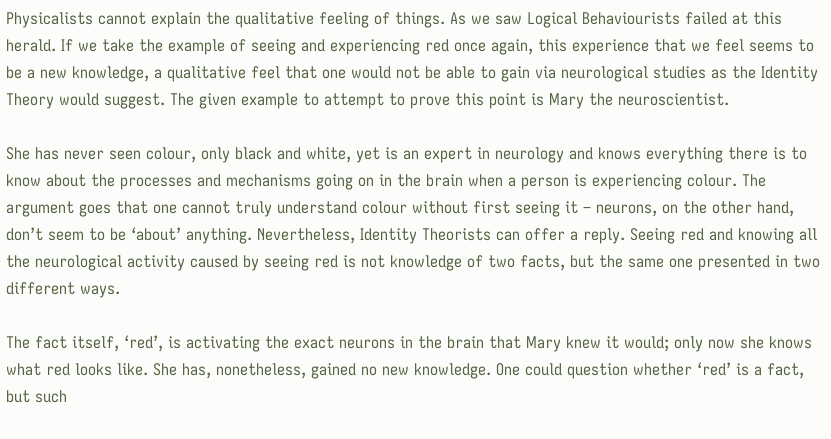Physicalists cannot explain the qualitative feeling of things. As we saw Logical Behaviourists failed at this herald. If we take the example of seeing and experiencing red once again, this experience that we feel seems to be a new knowledge, a qualitative feel that one would not be able to gain via neurological studies as the Identity Theory would suggest. The given example to attempt to prove this point is Mary the neuroscientist.

She has never seen colour, only black and white, yet is an expert in neurology and knows everything there is to know about the processes and mechanisms going on in the brain when a person is experiencing colour. The argument goes that one cannot truly understand colour without first seeing it – neurons, on the other hand, don’t seem to be ‘about’ anything. Nevertheless, Identity Theorists can offer a reply. Seeing red and knowing all the neurological activity caused by seeing red is not knowledge of two facts, but the same one presented in two different ways.

The fact itself, ‘red’, is activating the exact neurons in the brain that Mary knew it would; only now she knows what red looks like. She has, nonetheless, gained no new knowledge. One could question whether ‘red’ is a fact, but such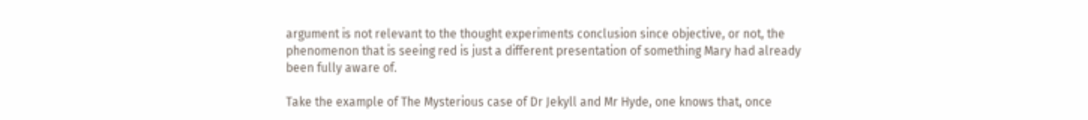argument is not relevant to the thought experiments conclusion since objective, or not, the phenomenon that is seeing red is just a different presentation of something Mary had already been fully aware of.

Take the example of The Mysterious case of Dr Jekyll and Mr Hyde, one knows that, once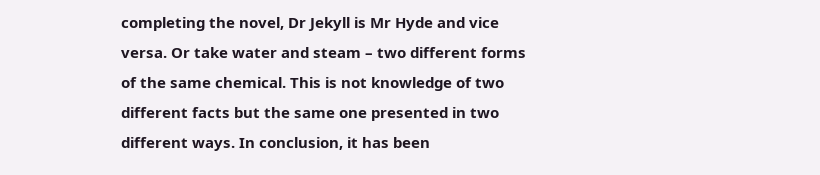completing the novel, Dr Jekyll is Mr Hyde and vice versa. Or take water and steam – two different forms of the same chemical. This is not knowledge of two different facts but the same one presented in two different ways. In conclusion, it has been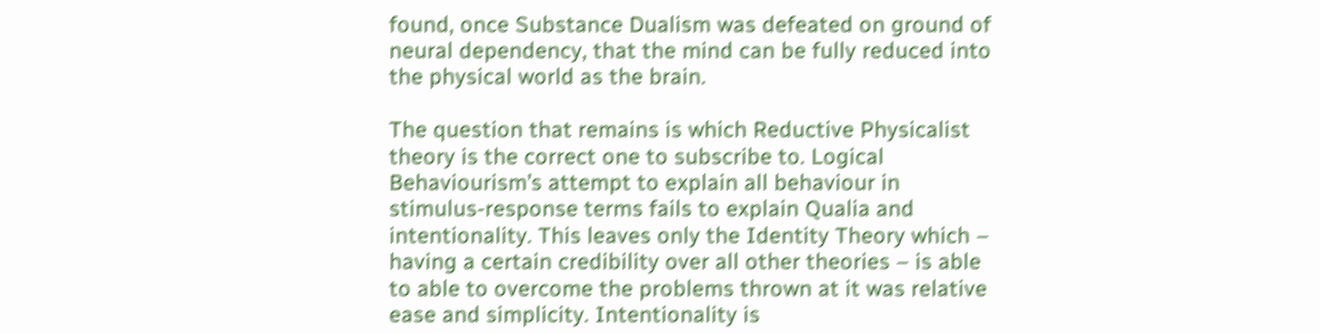found, once Substance Dualism was defeated on ground of neural dependency, that the mind can be fully reduced into the physical world as the brain.

The question that remains is which Reductive Physicalist theory is the correct one to subscribe to. Logical Behaviourism’s attempt to explain all behaviour in stimulus-response terms fails to explain Qualia and intentionality. This leaves only the Identity Theory which – having a certain credibility over all other theories – is able to able to overcome the problems thrown at it was relative ease and simplicity. Intentionality is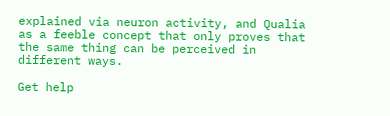explained via neuron activity, and Qualia as a feeble concept that only proves that the same thing can be perceived in different ways.

Get help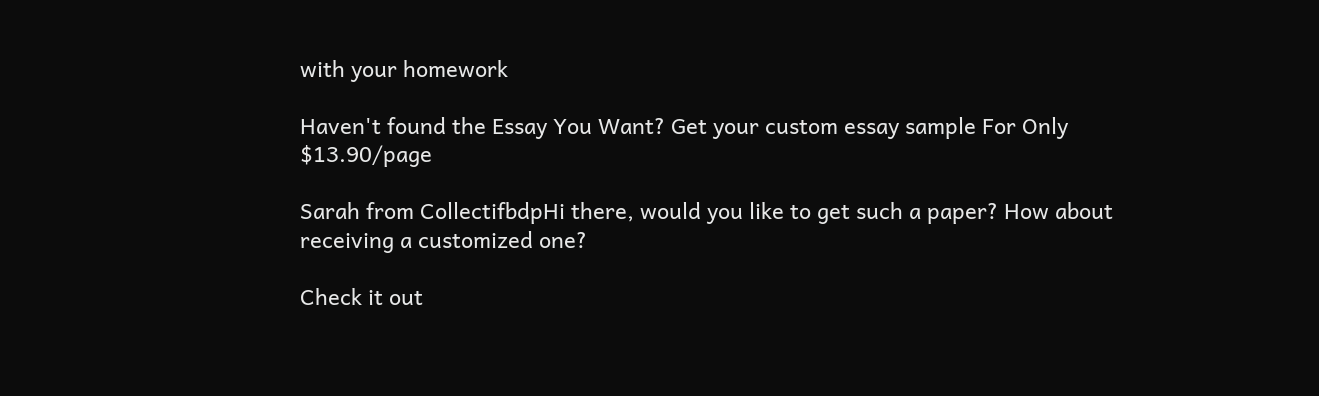with your homework

Haven't found the Essay You Want? Get your custom essay sample For Only $13.90/page

Sarah from CollectifbdpHi there, would you like to get such a paper? How about receiving a customized one?

Check it out